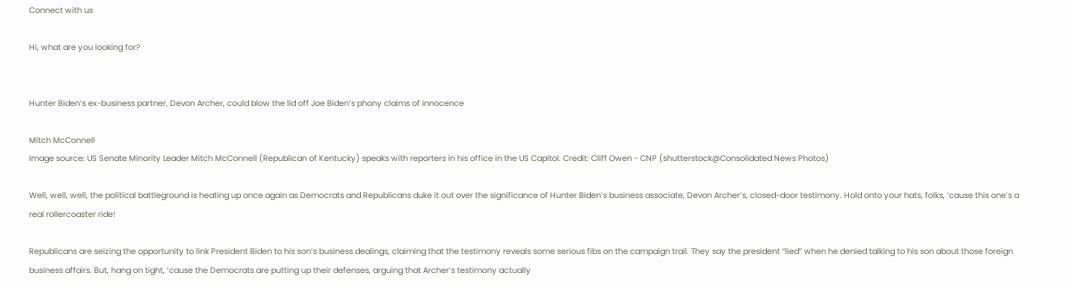Connect with us

Hi, what are you looking for?


Hunter Biden’s ex-business partner, Devon Archer, could blow the lid off Joe Biden’s phony claims of innocence

Mitch McConnell
Image source: US Senate Minority Leader Mitch McConnell (Republican of Kentucky) speaks with reporters in his office in the US Capitol. Credit: Cliff Owen - CNP (shutterstock@Consolidated News Photos)

Well, well, well, the political battleground is heating up once again as Democrats and Republicans duke it out over the significance of Hunter Biden’s business associate, Devon Archer’s, closed-door testimony. Hold onto your hats, folks, ’cause this one’s a real rollercoaster ride!

Republicans are seizing the opportunity to link President Biden to his son’s business dealings, claiming that the testimony reveals some serious fibs on the campaign trail. They say the president “lied” when he denied talking to his son about those foreign business affairs. But, hang on tight, ’cause the Democrats are putting up their defenses, arguing that Archer’s testimony actually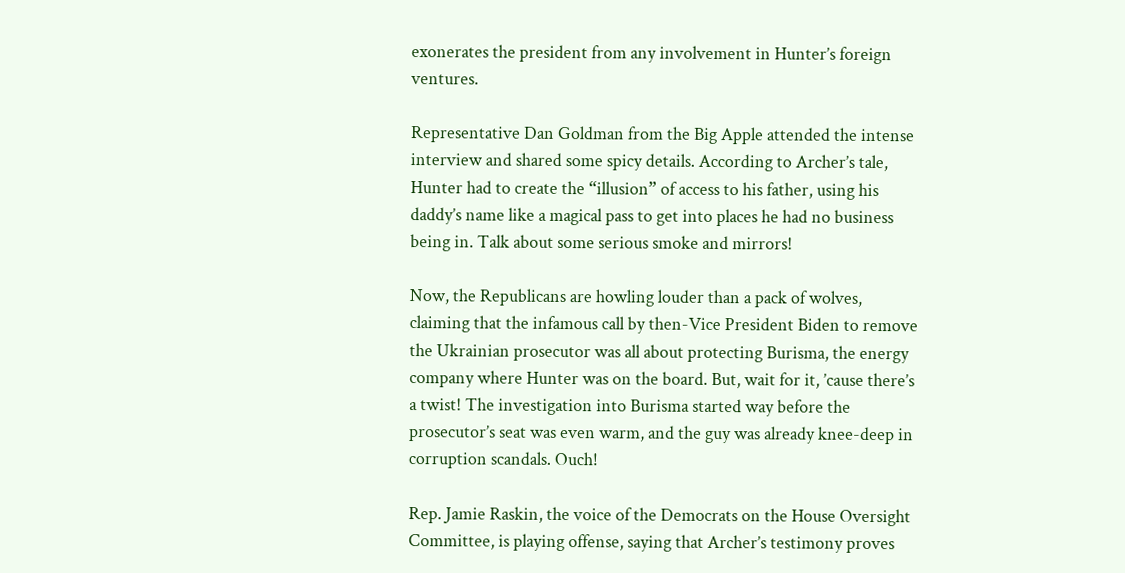exonerates the president from any involvement in Hunter’s foreign ventures.

Representative Dan Goldman from the Big Apple attended the intense interview and shared some spicy details. According to Archer’s tale, Hunter had to create the “illusion” of access to his father, using his daddy’s name like a magical pass to get into places he had no business being in. Talk about some serious smoke and mirrors!

Now, the Republicans are howling louder than a pack of wolves, claiming that the infamous call by then-Vice President Biden to remove the Ukrainian prosecutor was all about protecting Burisma, the energy company where Hunter was on the board. But, wait for it, ’cause there’s a twist! The investigation into Burisma started way before the prosecutor’s seat was even warm, and the guy was already knee-deep in corruption scandals. Ouch!

Rep. Jamie Raskin, the voice of the Democrats on the House Oversight Committee, is playing offense, saying that Archer’s testimony proves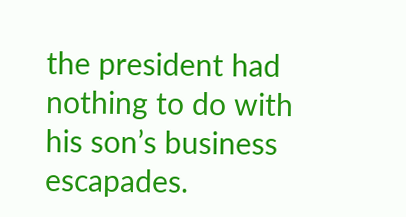the president had nothing to do with his son’s business escapades.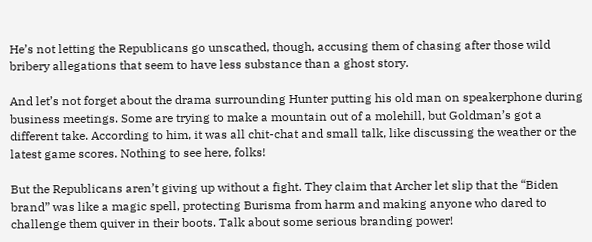He’s not letting the Republicans go unscathed, though, accusing them of chasing after those wild bribery allegations that seem to have less substance than a ghost story.

And let’s not forget about the drama surrounding Hunter putting his old man on speakerphone during business meetings. Some are trying to make a mountain out of a molehill, but Goldman’s got a different take. According to him, it was all chit-chat and small talk, like discussing the weather or the latest game scores. Nothing to see here, folks!

But the Republicans aren’t giving up without a fight. They claim that Archer let slip that the “Biden brand” was like a magic spell, protecting Burisma from harm and making anyone who dared to challenge them quiver in their boots. Talk about some serious branding power!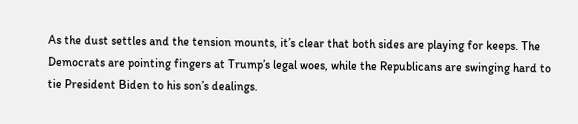As the dust settles and the tension mounts, it’s clear that both sides are playing for keeps. The Democrats are pointing fingers at Trump’s legal woes, while the Republicans are swinging hard to tie President Biden to his son’s dealings.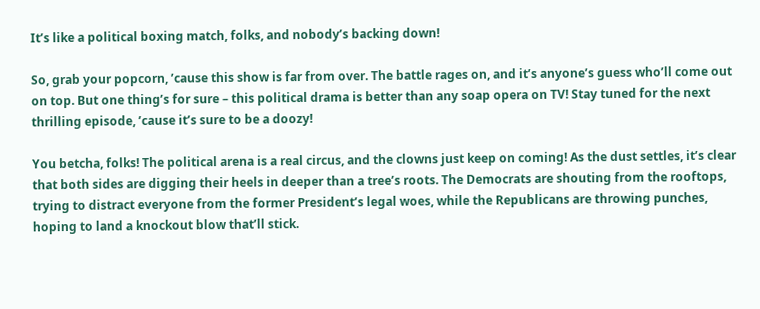It’s like a political boxing match, folks, and nobody’s backing down!

So, grab your popcorn, ’cause this show is far from over. The battle rages on, and it’s anyone’s guess who’ll come out on top. But one thing’s for sure – this political drama is better than any soap opera on TV! Stay tuned for the next thrilling episode, ’cause it’s sure to be a doozy!

You betcha, folks! The political arena is a real circus, and the clowns just keep on coming! As the dust settles, it’s clear that both sides are digging their heels in deeper than a tree’s roots. The Democrats are shouting from the rooftops, trying to distract everyone from the former President’s legal woes, while the Republicans are throwing punches, hoping to land a knockout blow that’ll stick.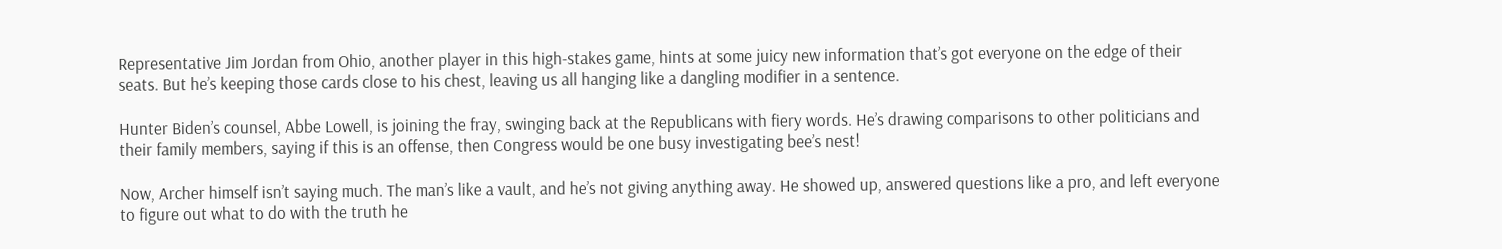Representative Jim Jordan from Ohio, another player in this high-stakes game, hints at some juicy new information that’s got everyone on the edge of their seats. But he’s keeping those cards close to his chest, leaving us all hanging like a dangling modifier in a sentence.

Hunter Biden’s counsel, Abbe Lowell, is joining the fray, swinging back at the Republicans with fiery words. He’s drawing comparisons to other politicians and their family members, saying if this is an offense, then Congress would be one busy investigating bee’s nest!

Now, Archer himself isn’t saying much. The man’s like a vault, and he’s not giving anything away. He showed up, answered questions like a pro, and left everyone to figure out what to do with the truth he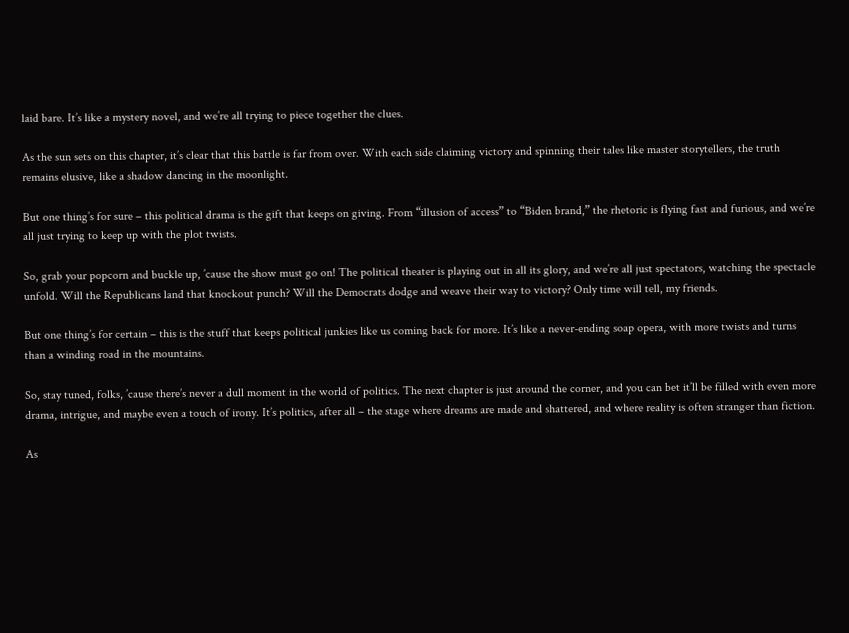laid bare. It’s like a mystery novel, and we’re all trying to piece together the clues.

As the sun sets on this chapter, it’s clear that this battle is far from over. With each side claiming victory and spinning their tales like master storytellers, the truth remains elusive, like a shadow dancing in the moonlight.

But one thing’s for sure – this political drama is the gift that keeps on giving. From “illusion of access” to “Biden brand,” the rhetoric is flying fast and furious, and we’re all just trying to keep up with the plot twists.

So, grab your popcorn and buckle up, ’cause the show must go on! The political theater is playing out in all its glory, and we’re all just spectators, watching the spectacle unfold. Will the Republicans land that knockout punch? Will the Democrats dodge and weave their way to victory? Only time will tell, my friends.

But one thing’s for certain – this is the stuff that keeps political junkies like us coming back for more. It’s like a never-ending soap opera, with more twists and turns than a winding road in the mountains.

So, stay tuned, folks, ’cause there’s never a dull moment in the world of politics. The next chapter is just around the corner, and you can bet it’ll be filled with even more drama, intrigue, and maybe even a touch of irony. It’s politics, after all – the stage where dreams are made and shattered, and where reality is often stranger than fiction.

As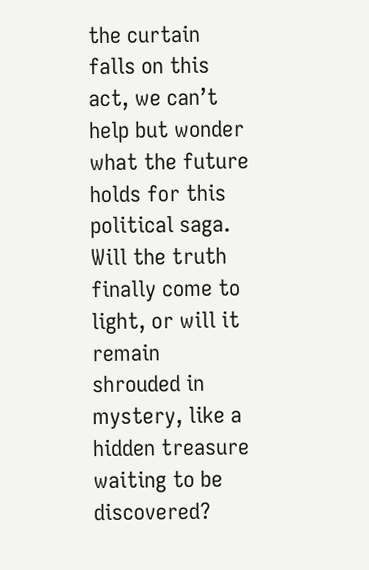the curtain falls on this act, we can’t help but wonder what the future holds for this political saga. Will the truth finally come to light, or will it remain shrouded in mystery, like a hidden treasure waiting to be discovered?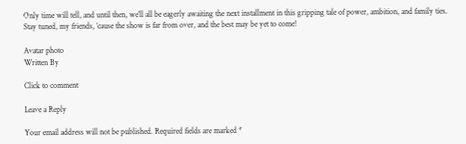Only time will tell, and until then, we’ll all be eagerly awaiting the next installment in this gripping tale of power, ambition, and family ties. Stay tuned, my friends, ’cause the show is far from over, and the best may be yet to come!

Avatar photo
Written By

Click to comment

Leave a Reply

Your email address will not be published. Required fields are marked *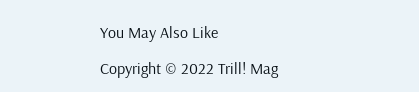You May Also Like

Copyright © 2022 Trill! Mag